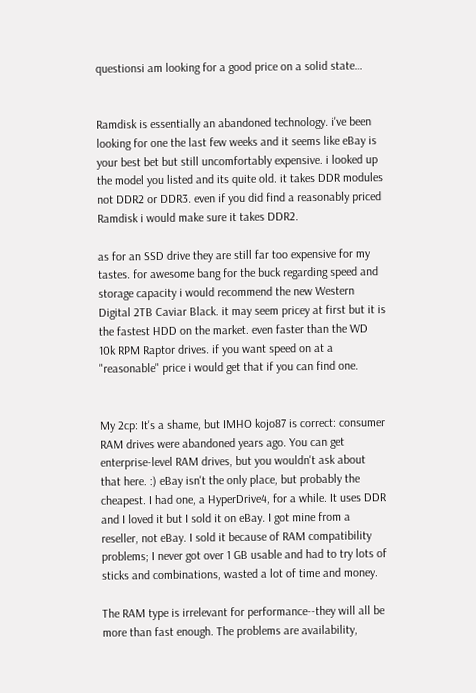questionsi am looking for a good price on a solid state…


Ramdisk is essentially an abandoned technology. i've been looking for one the last few weeks and it seems like eBay is your best bet but still uncomfortably expensive. i looked up the model you listed and its quite old. it takes DDR modules not DDR2 or DDR3. even if you did find a reasonably priced Ramdisk i would make sure it takes DDR2.

as for an SSD drive they are still far too expensive for my tastes. for awesome bang for the buck regarding speed and storage capacity i would recommend the new Western Digital 2TB Caviar Black. it may seem pricey at first but it is the fastest HDD on the market. even faster than the WD 10k RPM Raptor drives. if you want speed on at a "reasonable" price i would get that if you can find one.


My 2cp: It's a shame, but IMHO kojo87 is correct: consumer RAM drives were abandoned years ago. You can get enterprise-level RAM drives, but you wouldn't ask about that here. :) eBay isn't the only place, but probably the cheapest. I had one, a HyperDrive4, for a while. It uses DDR and I loved it but I sold it on eBay. I got mine from a reseller, not eBay. I sold it because of RAM compatibility problems; I never got over 1 GB usable and had to try lots of sticks and combinations, wasted a lot of time and money.

The RAM type is irrelevant for performance--they will all be more than fast enough. The problems are availability,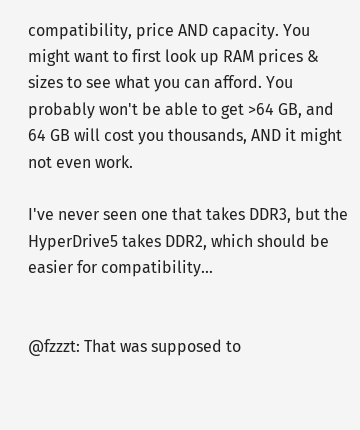compatibility, price AND capacity. You might want to first look up RAM prices & sizes to see what you can afford. You probably won't be able to get >64 GB, and 64 GB will cost you thousands, AND it might not even work.

I've never seen one that takes DDR3, but the HyperDrive5 takes DDR2, which should be easier for compatibility...


@fzzzt: That was supposed to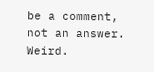be a comment, not an answer. Weird.